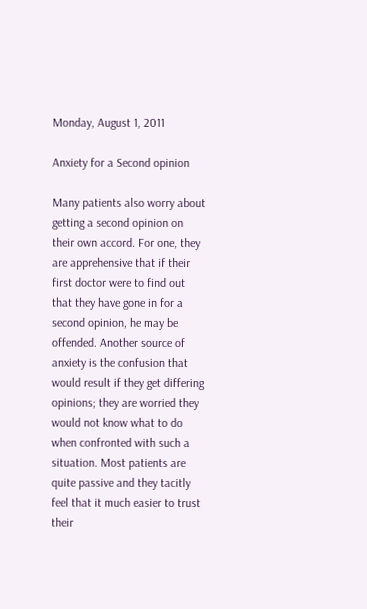Monday, August 1, 2011

Anxiety for a Second opinion

Many patients also worry about getting a second opinion on their own accord. For one, they are apprehensive that if their first doctor were to find out that they have gone in for a second opinion, he may be offended. Another source of anxiety is the confusion that would result if they get differing opinions; they are worried they would not know what to do when confronted with such a situation. Most patients are quite passive and they tacitly feel that it much easier to trust their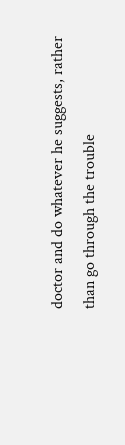doctor and do whatever he suggests, rather than go through the trouble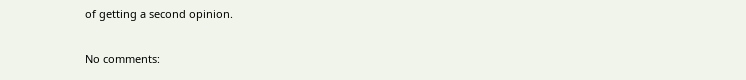of getting a second opinion.

No comments: